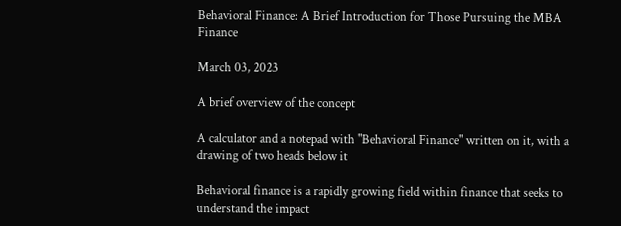Behavioral Finance: A Brief Introduction for Those Pursuing the MBA Finance

March 03, 2023

A brief overview of the concept

A calculator and a notepad with "Behavioral Finance" written on it, with a drawing of two heads below it

Behavioral finance is a rapidly growing field within finance that seeks to understand the impact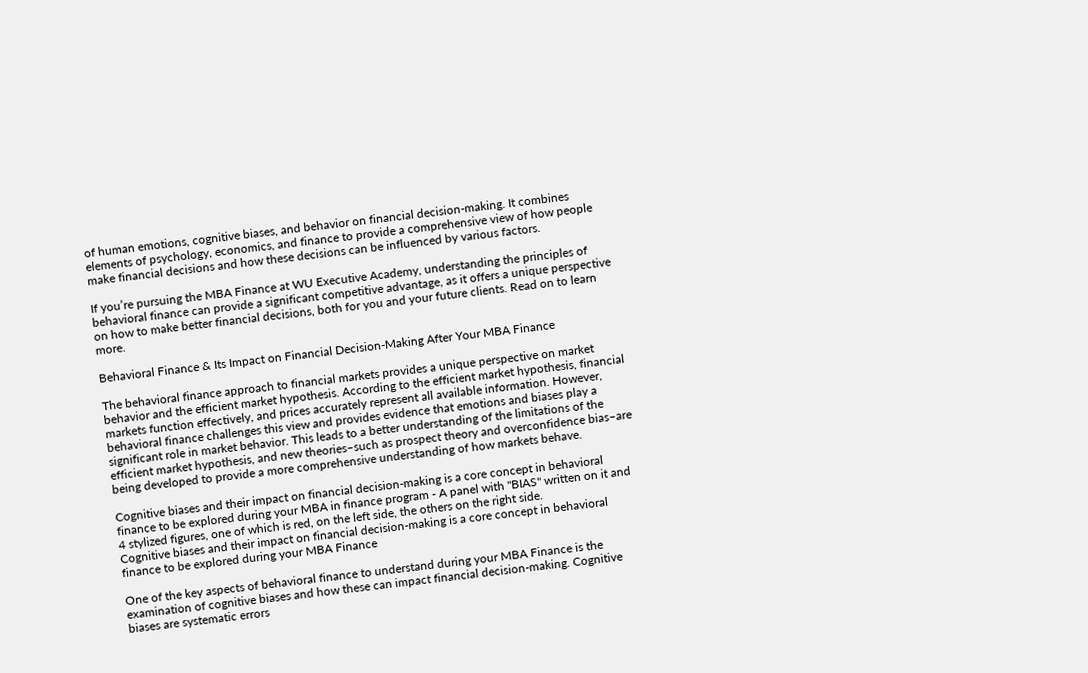of human emotions, cognitive biases, and behavior on financial decision-making. It combines elements of psychology, economics, and finance to provide a comprehensive view of how people make financial decisions and how these decisions can be influenced by various factors.

If you’re pursuing the MBA Finance at WU Executive Academy, understanding the principles of behavioral finance can provide a significant competitive advantage, as it offers a unique perspective on how to make better financial decisions, both for you and your future clients. Read on to learn more.

Behavioral Finance & Its Impact on Financial Decision-Making After Your MBA Finance

The behavioral finance approach to financial markets provides a unique perspective on market behavior and the efficient market hypothesis. According to the efficient market hypothesis, financial markets function effectively, and prices accurately represent all available information. However, behavioral finance challenges this view and provides evidence that emotions and biases play a significant role in market behavior. This leads to a better understanding of the limitations of the efficient market hypothesis, and new theories–such as prospect theory and overconfidence bias–are being developed to provide a more comprehensive understanding of how markets behave.

Cognitive biases and their impact on financial decision-making is a core concept in behavioral finance to be explored during your MBA in finance program - A panel with "BIAS" written on it and 4 stylized figures, one of which is red, on the left side, the others on the right side.
Cognitive biases and their impact on financial decision-making is a core concept in behavioral finance to be explored during your MBA Finance

One of the key aspects of behavioral finance to understand during your MBA Finance is the examination of cognitive biases and how these can impact financial decision-making. Cognitive biases are systematic errors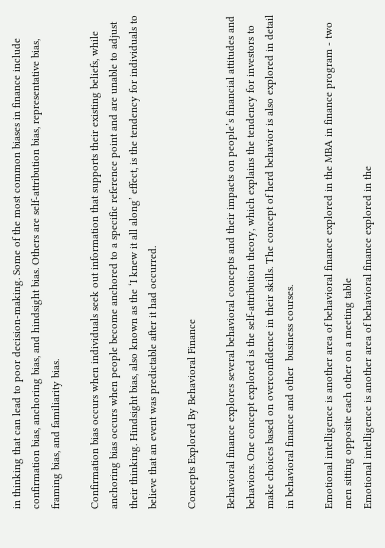in thinking that can lead to poor decision-making. Some of the most common biases in finance include confirmation bias, anchoring bias, and hindsight bias. Others are self-attribution bias, representative bias, framing bias, and familiarity bias.

Confirmation bias occurs when individuals seek out information that supports their existing beliefs, while anchoring bias occurs when people become anchored to a specific reference point and are unable to adjust their thinking. Hindsight bias, also known as the ‘I knew it all along’ effect, is the tendency for individuals to believe that an event was predictable after it had occurred.

Concepts Explored By Behavioral Finance

Behavioral finance explores several behavioral concepts and their impacts on people’s financial attitudes and behaviors. One concept explored is the self-attribution theory, which explains the tendency for investors to make choices based on overconfidence in their skills. The concept of herd behavior is also explored in detail in behavioral finance and other  business courses.

Emotional intelligence is another area of behavioral finance explored in the MBA in finance program - two men sitting opposite each other on a meeting table
Emotional intelligence is another area of behavioral finance explored in the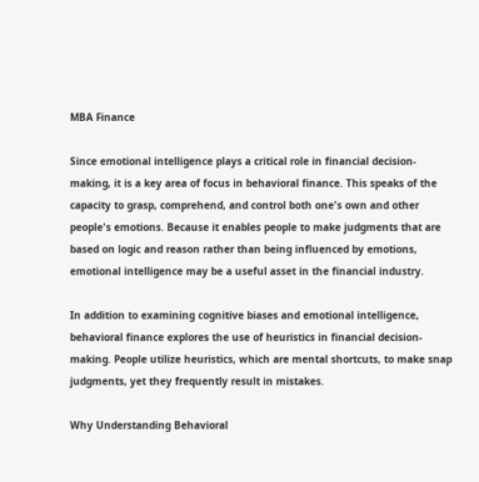MBA Finance

Since emotional intelligence plays a critical role in financial decision-making, it is a key area of focus in behavioral finance. This speaks of the capacity to grasp, comprehend, and control both one's own and other people's emotions. Because it enables people to make judgments that are based on logic and reason rather than being influenced by emotions, emotional intelligence may be a useful asset in the financial industry.

In addition to examining cognitive biases and emotional intelligence, behavioral finance explores the use of heuristics in financial decision-making. People utilize heuristics, which are mental shortcuts, to make snap judgments, yet they frequently result in mistakes.

Why Understanding Behavioral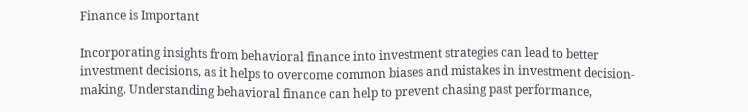Finance is Important

Incorporating insights from behavioral finance into investment strategies can lead to better investment decisions, as it helps to overcome common biases and mistakes in investment decision-making. Understanding behavioral finance can help to prevent chasing past performance,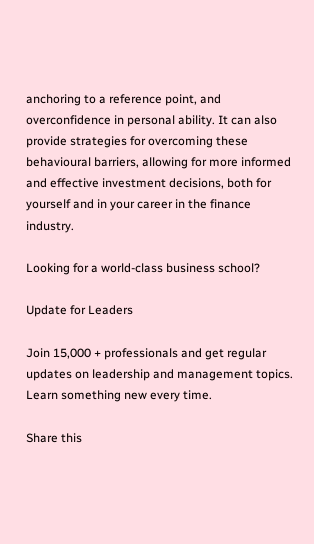anchoring to a reference point, and overconfidence in personal ability. It can also provide strategies for overcoming these behavioural barriers, allowing for more informed and effective investment decisions, both for yourself and in your career in the finance industry.

Looking for a world-class business school?

Update for Leaders

Join 15,000 + professionals and get regular updates on leadership and management topics. Learn something new every time.

Share this